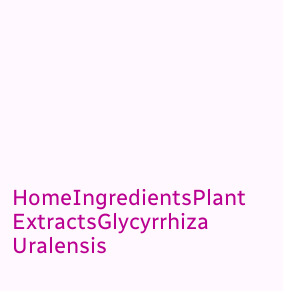HomeIngredientsPlant ExtractsGlycyrrhiza Uralensis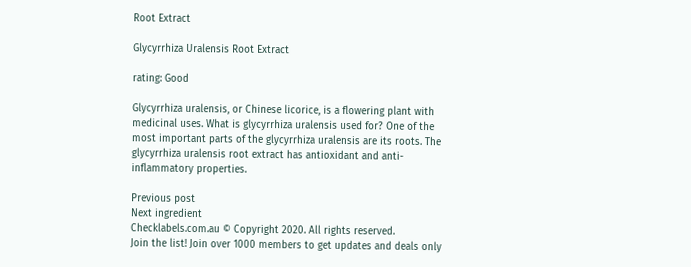Root Extract

Glycyrrhiza Uralensis Root Extract

rating: Good

Glycyrrhiza uralensis, or Chinese licorice, is a flowering plant with medicinal uses. What is glycyrrhiza uralensis used for? One of the most important parts of the glycyrrhiza uralensis are its roots. The glycyrrhiza uralensis root extract has antioxidant and anti-inflammatory properties.

Previous post
Next ingredient
Checklabels.com.au © Copyright 2020. All rights reserved.
Join the list! Join over 1000 members to get updates and deals only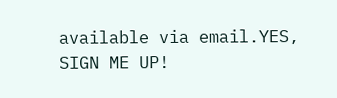available via email.YES, SIGN ME UP!